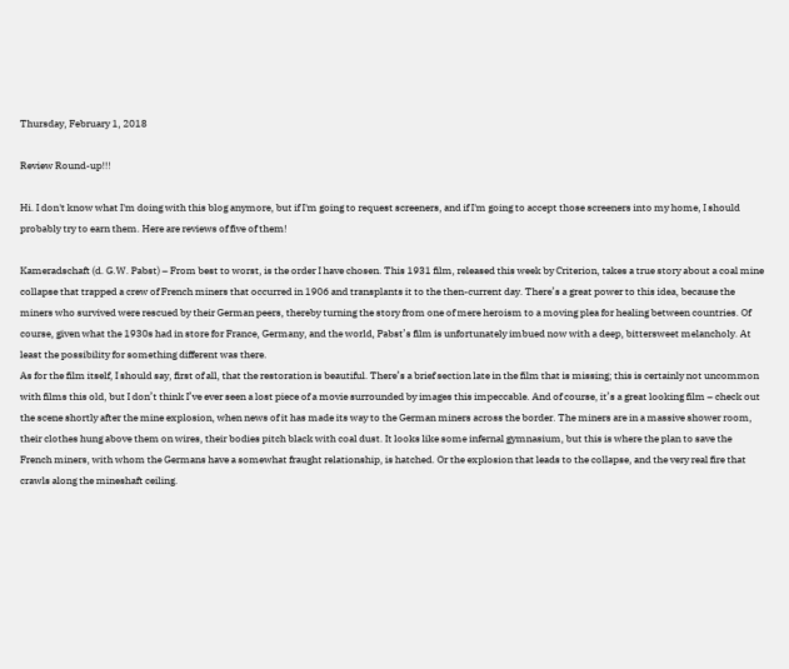Thursday, February 1, 2018

Review Round-up!!!

Hi. I don't know what I'm doing with this blog anymore, but if I'm going to request screeners, and if I'm going to accept those screeners into my home, I should probably try to earn them. Here are reviews of five of them!

Kameradschaft (d. G.W. Pabst) – From best to worst, is the order I have chosen. This 1931 film, released this week by Criterion, takes a true story about a coal mine collapse that trapped a crew of French miners that occurred in 1906 and transplants it to the then-current day. There’s a great power to this idea, because the miners who survived were rescued by their German peers, thereby turning the story from one of mere heroism to a moving plea for healing between countries. Of course, given what the 1930s had in store for France, Germany, and the world, Pabst’s film is unfortunately imbued now with a deep, bittersweet melancholy. At least the possibility for something different was there.
As for the film itself, I should say, first of all, that the restoration is beautiful. There’s a brief section late in the film that is missing; this is certainly not uncommon with films this old, but I don’t think I’ve ever seen a lost piece of a movie surrounded by images this impeccable. And of course, it’s a great looking film – check out the scene shortly after the mine explosion, when news of it has made its way to the German miners across the border. The miners are in a massive shower room, their clothes hung above them on wires, their bodies pitch black with coal dust. It looks like some infernal gymnasium, but this is where the plan to save the French miners, with whom the Germans have a somewhat fraught relationship, is hatched. Or the explosion that leads to the collapse, and the very real fire that crawls along the mineshaft ceiling.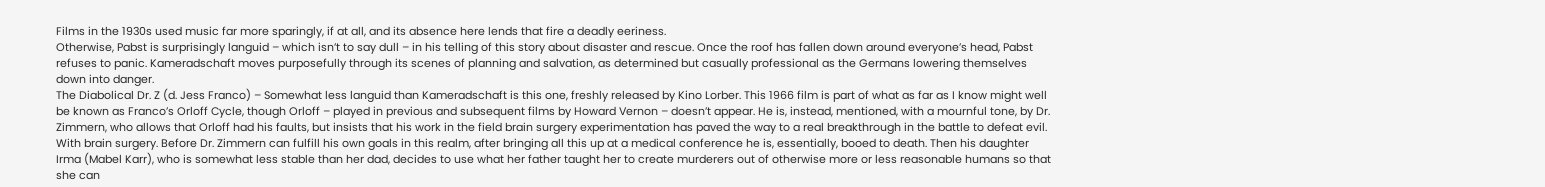Films in the 1930s used music far more sparingly, if at all, and its absence here lends that fire a deadly eeriness.
Otherwise, Pabst is surprisingly languid – which isn’t to say dull – in his telling of this story about disaster and rescue. Once the roof has fallen down around everyone’s head, Pabst refuses to panic. Kameradschaft moves purposefully through its scenes of planning and salvation, as determined but casually professional as the Germans lowering themselves down into danger.
The Diabolical Dr. Z (d. Jess Franco) – Somewhat less languid than Kameradschaft is this one, freshly released by Kino Lorber. This 1966 film is part of what as far as I know might well be known as Franco’s Orloff Cycle, though Orloff – played in previous and subsequent films by Howard Vernon – doesn’t appear. He is, instead, mentioned, with a mournful tone, by Dr. Zimmern, who allows that Orloff had his faults, but insists that his work in the field brain surgery experimentation has paved the way to a real breakthrough in the battle to defeat evil. With brain surgery. Before Dr. Zimmern can fulfill his own goals in this realm, after bringing all this up at a medical conference he is, essentially, booed to death. Then his daughter Irma (Mabel Karr), who is somewhat less stable than her dad, decides to use what her father taught her to create murderers out of otherwise more or less reasonable humans so that she can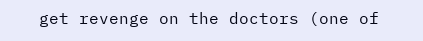get revenge on the doctors (one of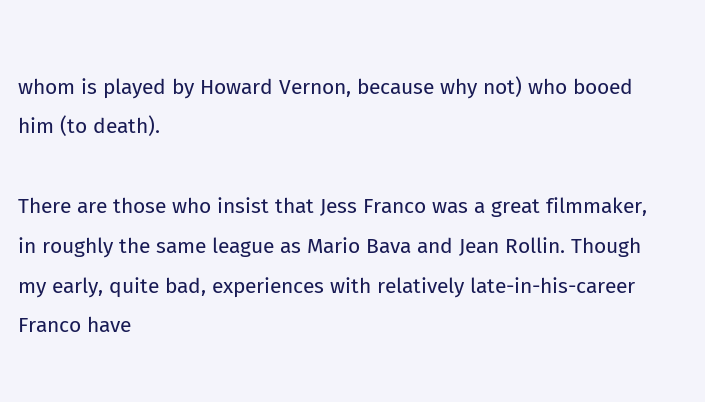whom is played by Howard Vernon, because why not) who booed him (to death).

There are those who insist that Jess Franco was a great filmmaker, in roughly the same league as Mario Bava and Jean Rollin. Though my early, quite bad, experiences with relatively late-in-his-career Franco have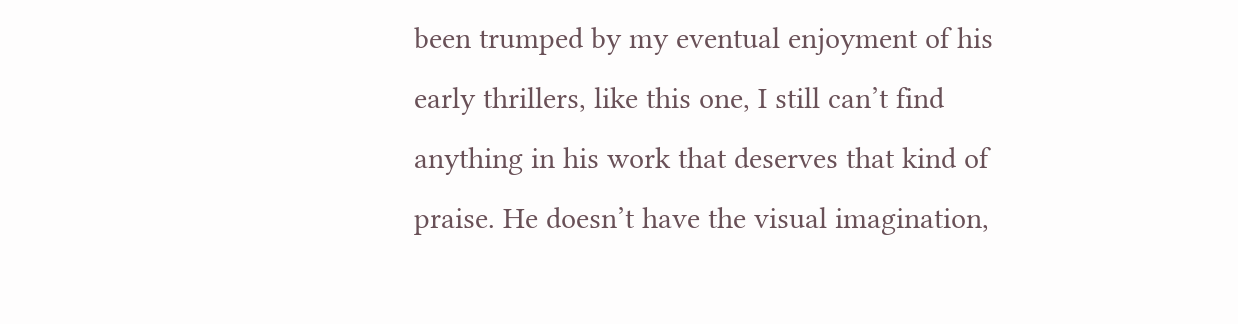been trumped by my eventual enjoyment of his early thrillers, like this one, I still can’t find anything in his work that deserves that kind of praise. He doesn’t have the visual imagination,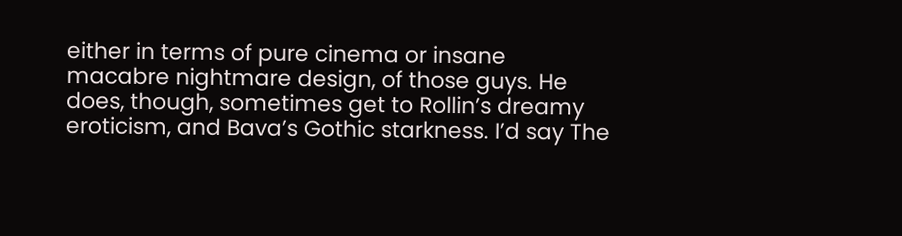either in terms of pure cinema or insane macabre nightmare design, of those guys. He does, though, sometimes get to Rollin’s dreamy eroticism, and Bava’s Gothic starkness. I’d say The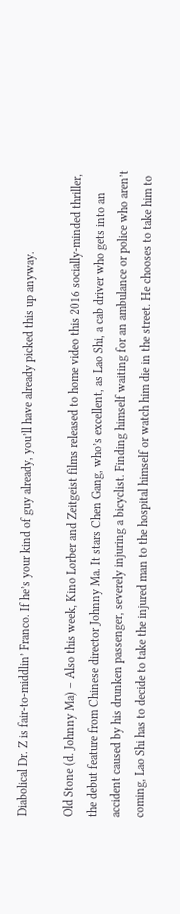Diabolical Dr. Z is fair-to-middlin’ Franco. If he’s your kind of guy already, you’ll have already picked this up anyway.

Old Stone (d. Johnny Ma) – Also this week, Kino Lorber and Zeitgeist films released to home video this 2016 socially-minded thriller, the debut feature from Chinese director Johnny Ma. It stars Chen Gang, who’s excellent, as Lao Shi, a cab driver who gets into an accident caused by his drunken passenger, severely injuring a bicyclist. Finding himself waiting for an ambulance or police who aren’t coming, Lao Shi has to decide to take the injured man to the hospital himself or watch him die in the street. He chooses to take him to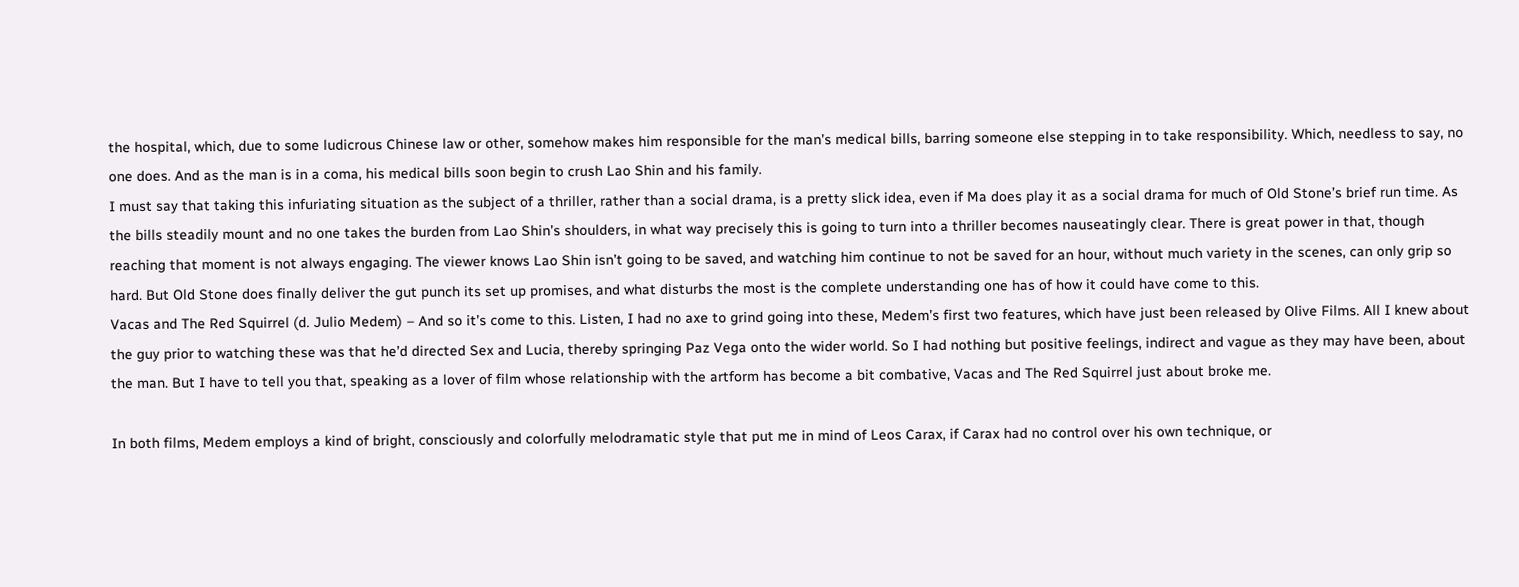the hospital, which, due to some ludicrous Chinese law or other, somehow makes him responsible for the man’s medical bills, barring someone else stepping in to take responsibility. Which, needless to say, no one does. And as the man is in a coma, his medical bills soon begin to crush Lao Shin and his family.
I must say that taking this infuriating situation as the subject of a thriller, rather than a social drama, is a pretty slick idea, even if Ma does play it as a social drama for much of Old Stone’s brief run time. As the bills steadily mount and no one takes the burden from Lao Shin’s shoulders, in what way precisely this is going to turn into a thriller becomes nauseatingly clear. There is great power in that, though reaching that moment is not always engaging. The viewer knows Lao Shin isn’t going to be saved, and watching him continue to not be saved for an hour, without much variety in the scenes, can only grip so hard. But Old Stone does finally deliver the gut punch its set up promises, and what disturbs the most is the complete understanding one has of how it could have come to this.
Vacas and The Red Squirrel (d. Julio Medem) – And so it’s come to this. Listen, I had no axe to grind going into these, Medem’s first two features, which have just been released by Olive Films. All I knew about the guy prior to watching these was that he’d directed Sex and Lucia, thereby springing Paz Vega onto the wider world. So I had nothing but positive feelings, indirect and vague as they may have been, about the man. But I have to tell you that, speaking as a lover of film whose relationship with the artform has become a bit combative, Vacas and The Red Squirrel just about broke me.

In both films, Medem employs a kind of bright, consciously and colorfully melodramatic style that put me in mind of Leos Carax, if Carax had no control over his own technique, or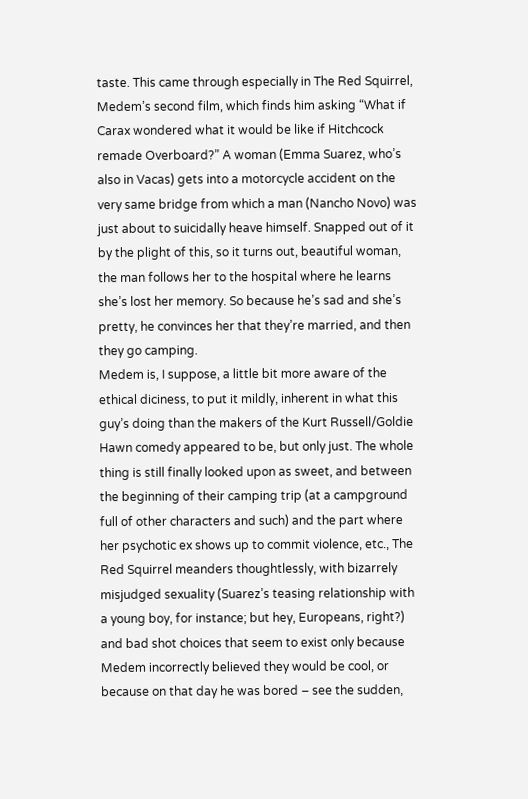taste. This came through especially in The Red Squirrel, Medem’s second film, which finds him asking “What if Carax wondered what it would be like if Hitchcock remade Overboard?” A woman (Emma Suarez, who’s also in Vacas) gets into a motorcycle accident on the very same bridge from which a man (Nancho Novo) was just about to suicidally heave himself. Snapped out of it by the plight of this, so it turns out, beautiful woman, the man follows her to the hospital where he learns she’s lost her memory. So because he’s sad and she’s pretty, he convinces her that they’re married, and then they go camping.
Medem is, I suppose, a little bit more aware of the ethical diciness, to put it mildly, inherent in what this guy’s doing than the makers of the Kurt Russell/Goldie Hawn comedy appeared to be, but only just. The whole thing is still finally looked upon as sweet, and between the beginning of their camping trip (at a campground full of other characters and such) and the part where her psychotic ex shows up to commit violence, etc., The Red Squirrel meanders thoughtlessly, with bizarrely misjudged sexuality (Suarez’s teasing relationship with a young boy, for instance; but hey, Europeans, right?) and bad shot choices that seem to exist only because Medem incorrectly believed they would be cool, or because on that day he was bored – see the sudden,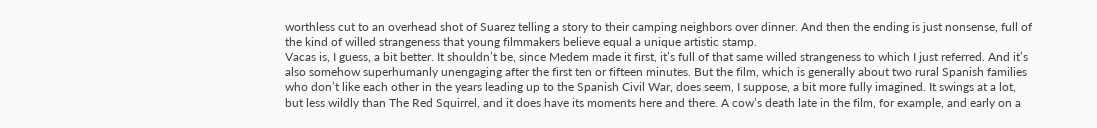worthless cut to an overhead shot of Suarez telling a story to their camping neighbors over dinner. And then the ending is just nonsense, full of the kind of willed strangeness that young filmmakers believe equal a unique artistic stamp.
Vacas is, I guess, a bit better. It shouldn’t be, since Medem made it first, it’s full of that same willed strangeness to which I just referred. And it’s also somehow superhumanly unengaging after the first ten or fifteen minutes. But the film, which is generally about two rural Spanish families who don’t like each other in the years leading up to the Spanish Civil War, does seem, I suppose, a bit more fully imagined. It swings at a lot, but less wildly than The Red Squirrel, and it does have its moments here and there. A cow’s death late in the film, for example, and early on a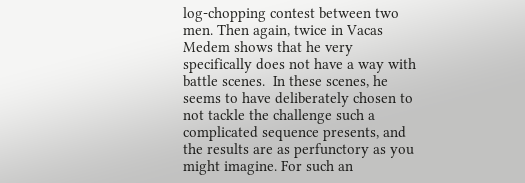log-chopping contest between two men. Then again, twice in Vacas Medem shows that he very specifically does not have a way with battle scenes.  In these scenes, he seems to have deliberately chosen to not tackle the challenge such a complicated sequence presents, and the results are as perfunctory as you might imagine. For such an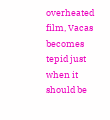overheated film, Vacas becomes tepid just when it should be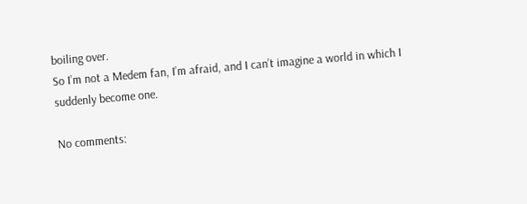boiling over.
So I’m not a Medem fan, I’m afraid, and I can’t imagine a world in which I suddenly become one.

No comments: